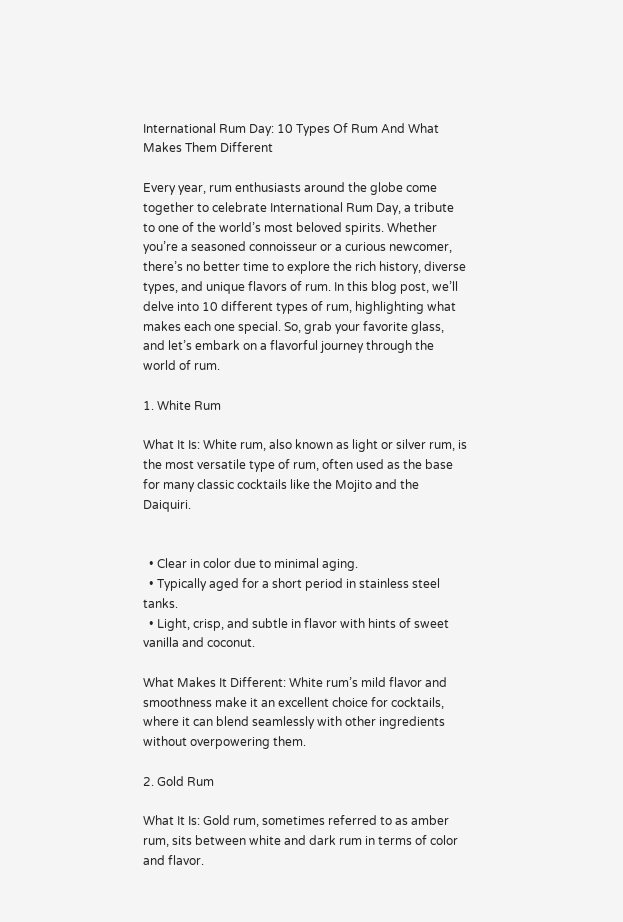International Rum Day: 10 Types Of Rum And What Makes Them Different

Every year, rum enthusiasts around the globe come together to celebrate International Rum Day, a tribute to one of the world’s most beloved spirits. Whether you’re a seasoned connoisseur or a curious newcomer, there’s no better time to explore the rich history, diverse types, and unique flavors of rum. In this blog post, we’ll delve into 10 different types of rum, highlighting what makes each one special. So, grab your favorite glass, and let’s embark on a flavorful journey through the world of rum.

1. White Rum

What It Is: White rum, also known as light or silver rum, is the most versatile type of rum, often used as the base for many classic cocktails like the Mojito and the Daiquiri.


  • Clear in color due to minimal aging.
  • Typically aged for a short period in stainless steel tanks.
  • Light, crisp, and subtle in flavor with hints of sweet vanilla and coconut.

What Makes It Different: White rum’s mild flavor and smoothness make it an excellent choice for cocktails, where it can blend seamlessly with other ingredients without overpowering them.

2. Gold Rum

What It Is: Gold rum, sometimes referred to as amber rum, sits between white and dark rum in terms of color and flavor.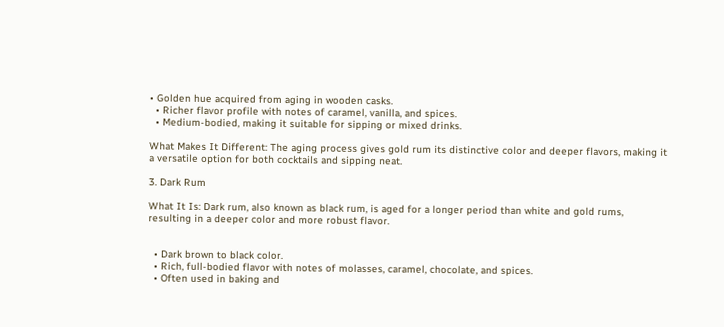• Golden hue acquired from aging in wooden casks.
  • Richer flavor profile with notes of caramel, vanilla, and spices.
  • Medium-bodied, making it suitable for sipping or mixed drinks.

What Makes It Different: The aging process gives gold rum its distinctive color and deeper flavors, making it a versatile option for both cocktails and sipping neat.

3. Dark Rum

What It Is: Dark rum, also known as black rum, is aged for a longer period than white and gold rums, resulting in a deeper color and more robust flavor.


  • Dark brown to black color.
  • Rich, full-bodied flavor with notes of molasses, caramel, chocolate, and spices.
  • Often used in baking and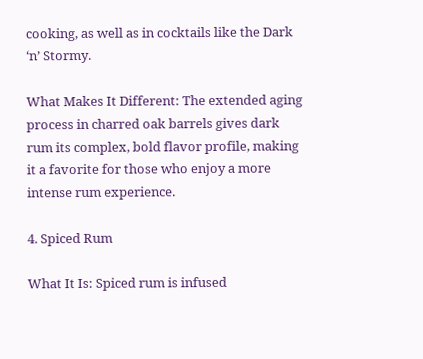cooking, as well as in cocktails like the Dark ‘n’ Stormy.

What Makes It Different: The extended aging process in charred oak barrels gives dark rum its complex, bold flavor profile, making it a favorite for those who enjoy a more intense rum experience.

4. Spiced Rum

What It Is: Spiced rum is infused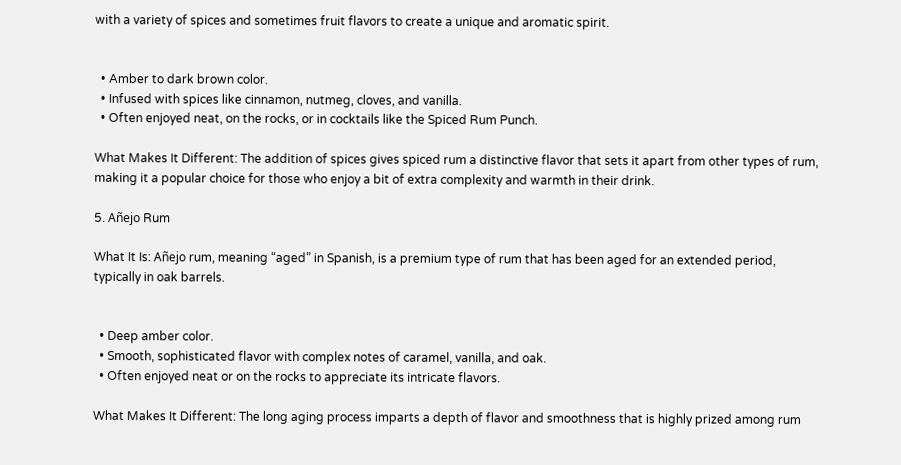with a variety of spices and sometimes fruit flavors to create a unique and aromatic spirit.


  • Amber to dark brown color.
  • Infused with spices like cinnamon, nutmeg, cloves, and vanilla.
  • Often enjoyed neat, on the rocks, or in cocktails like the Spiced Rum Punch.

What Makes It Different: The addition of spices gives spiced rum a distinctive flavor that sets it apart from other types of rum, making it a popular choice for those who enjoy a bit of extra complexity and warmth in their drink.

5. Añejo Rum

What It Is: Añejo rum, meaning “aged” in Spanish, is a premium type of rum that has been aged for an extended period, typically in oak barrels.


  • Deep amber color.
  • Smooth, sophisticated flavor with complex notes of caramel, vanilla, and oak.
  • Often enjoyed neat or on the rocks to appreciate its intricate flavors.

What Makes It Different: The long aging process imparts a depth of flavor and smoothness that is highly prized among rum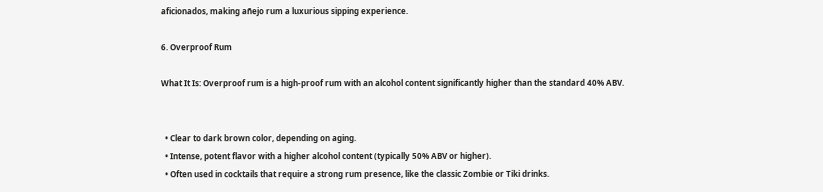aficionados, making añejo rum a luxurious sipping experience.

6. Overproof Rum

What It Is: Overproof rum is a high-proof rum with an alcohol content significantly higher than the standard 40% ABV.


  • Clear to dark brown color, depending on aging.
  • Intense, potent flavor with a higher alcohol content (typically 50% ABV or higher).
  • Often used in cocktails that require a strong rum presence, like the classic Zombie or Tiki drinks.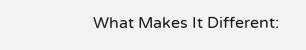What Makes It Different: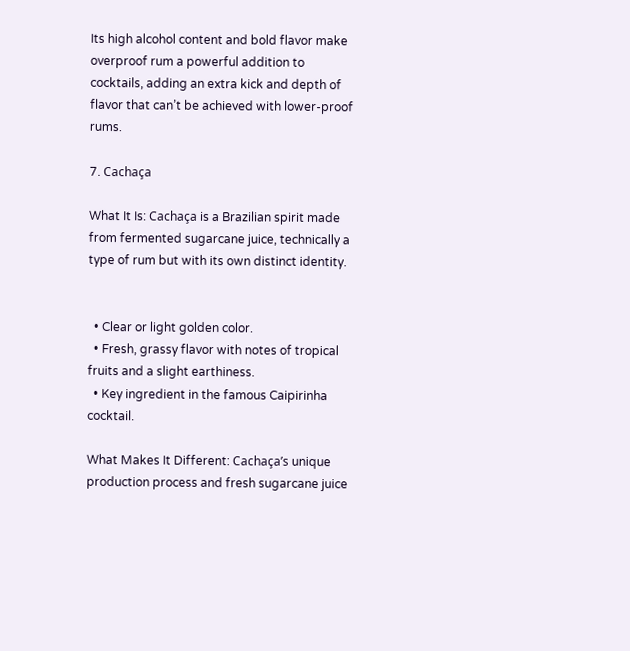Its high alcohol content and bold flavor make overproof rum a powerful addition to cocktails, adding an extra kick and depth of flavor that can’t be achieved with lower-proof rums.

7. Cachaça

What It Is: Cachaça is a Brazilian spirit made from fermented sugarcane juice, technically a type of rum but with its own distinct identity.


  • Clear or light golden color.
  • Fresh, grassy flavor with notes of tropical fruits and a slight earthiness.
  • Key ingredient in the famous Caipirinha cocktail.

What Makes It Different: Cachaça’s unique production process and fresh sugarcane juice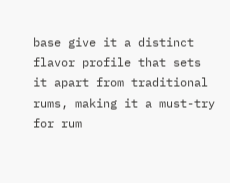base give it a distinct flavor profile that sets it apart from traditional rums, making it a must-try for rum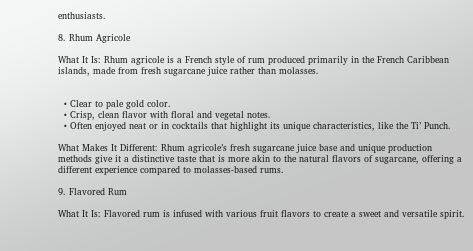enthusiasts.

8. Rhum Agricole

What It Is: Rhum agricole is a French style of rum produced primarily in the French Caribbean islands, made from fresh sugarcane juice rather than molasses.


  • Clear to pale gold color.
  • Crisp, clean flavor with floral and vegetal notes.
  • Often enjoyed neat or in cocktails that highlight its unique characteristics, like the Ti’ Punch.

What Makes It Different: Rhum agricole’s fresh sugarcane juice base and unique production methods give it a distinctive taste that is more akin to the natural flavors of sugarcane, offering a different experience compared to molasses-based rums.

9. Flavored Rum

What It Is: Flavored rum is infused with various fruit flavors to create a sweet and versatile spirit.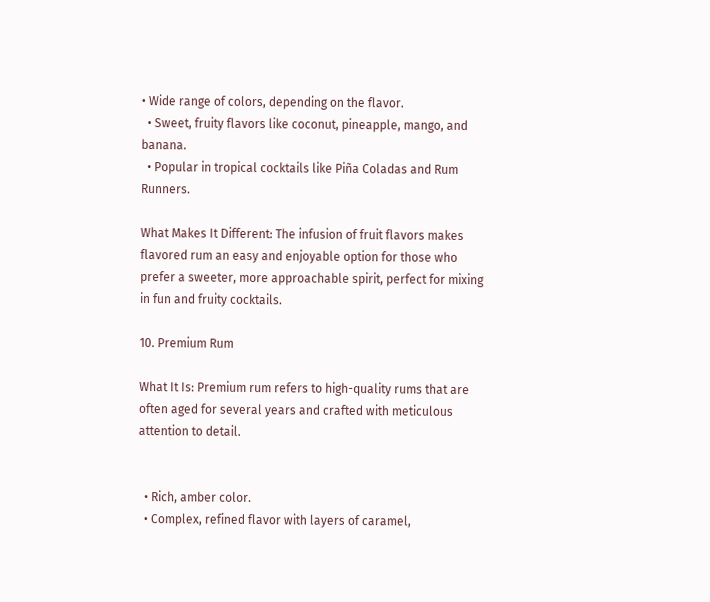• Wide range of colors, depending on the flavor.
  • Sweet, fruity flavors like coconut, pineapple, mango, and banana.
  • Popular in tropical cocktails like Piña Coladas and Rum Runners.

What Makes It Different: The infusion of fruit flavors makes flavored rum an easy and enjoyable option for those who prefer a sweeter, more approachable spirit, perfect for mixing in fun and fruity cocktails.

10. Premium Rum

What It Is: Premium rum refers to high-quality rums that are often aged for several years and crafted with meticulous attention to detail.


  • Rich, amber color.
  • Complex, refined flavor with layers of caramel,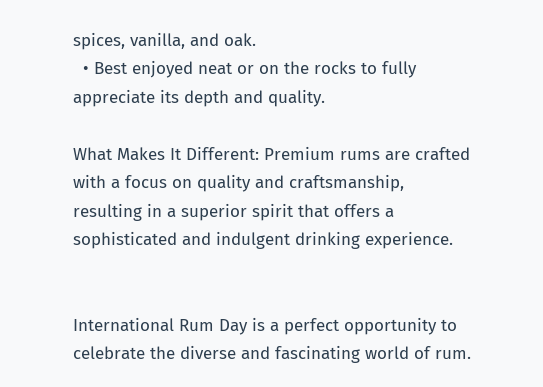spices, vanilla, and oak.
  • Best enjoyed neat or on the rocks to fully appreciate its depth and quality.

What Makes It Different: Premium rums are crafted with a focus on quality and craftsmanship, resulting in a superior spirit that offers a sophisticated and indulgent drinking experience.


International Rum Day is a perfect opportunity to celebrate the diverse and fascinating world of rum.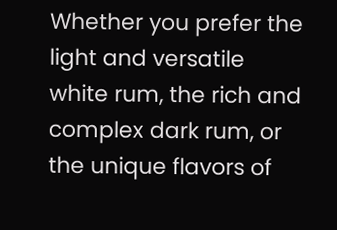Whether you prefer the light and versatile white rum, the rich and complex dark rum, or the unique flavors of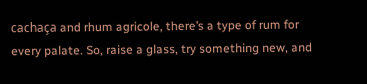cachaça and rhum agricole, there’s a type of rum for every palate. So, raise a glass, try something new, and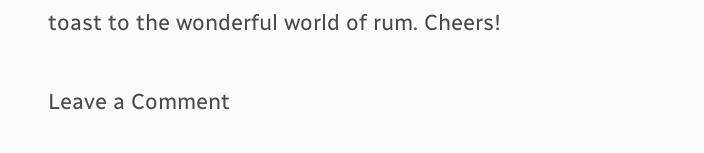toast to the wonderful world of rum. Cheers!

Leave a Comment